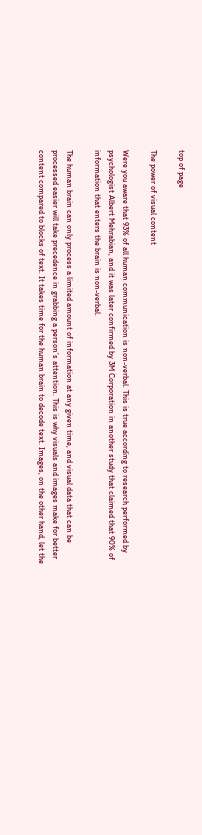top of page

The power of visual content

Were you aware that 93% of all human communication is non-verbal. This is true according to research performed by psychologist Albert Mehrabian, and it was later confirmed by 3M Corporation in another study that claimed that 90% of information that enters the brain is non-verbal.

The human brain can only process a limited amount of information at any given time, and visual data that can be processed easier will take precedence in grabbing a person’s attention. This is why visuals and images make for better content compared to blocks of text. It takes time for the human brain to decode text. Images, on the other hand, let the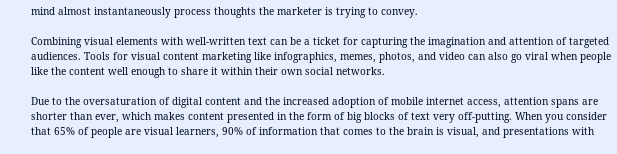mind almost instantaneously process thoughts the marketer is trying to convey.

Combining visual elements with well-written text can be a ticket for capturing the imagination and attention of targeted audiences. Tools for visual content marketing like infographics, memes, photos, and video can also go viral when people like the content well enough to share it within their own social networks.

Due to the oversaturation of digital content and the increased adoption of mobile internet access, attention spans are shorter than ever, which makes content presented in the form of big blocks of text very off-putting. When you consider that 65% of people are visual learners, 90% of information that comes to the brain is visual, and presentations with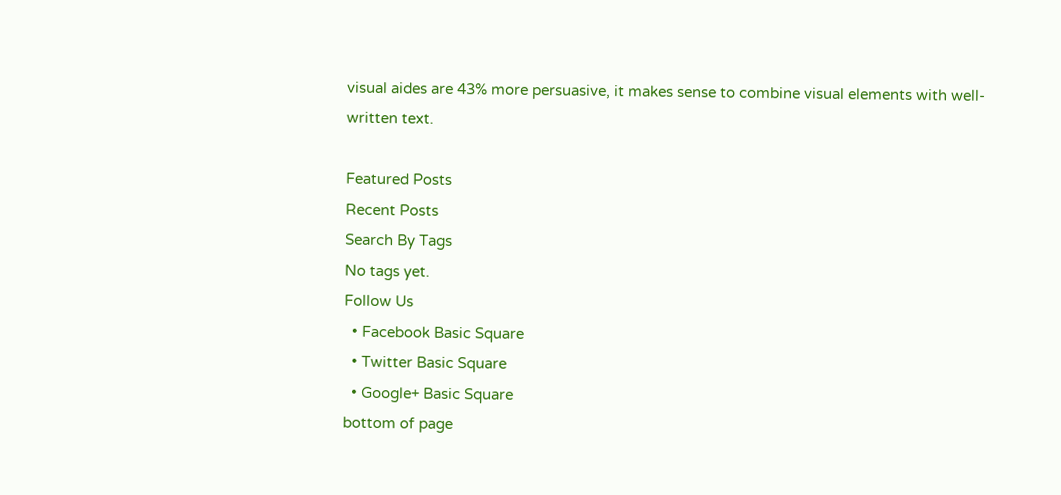visual aides are 43% more persuasive, it makes sense to combine visual elements with well-written text.

Featured Posts
Recent Posts
Search By Tags
No tags yet.
Follow Us
  • Facebook Basic Square
  • Twitter Basic Square
  • Google+ Basic Square
bottom of page